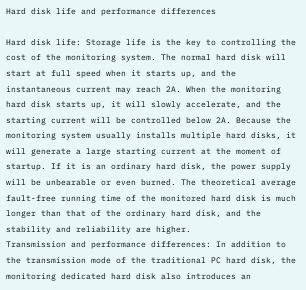Hard disk life and performance differences

Hard disk life: Storage life is the key to controlling the cost of the monitoring system. The normal hard disk will start at full speed when it starts up, and the instantaneous current may reach 2A. When the monitoring hard disk starts up, it will slowly accelerate, and the starting current will be controlled below 2A. Because the monitoring system usually installs multiple hard disks, it will generate a large starting current at the moment of startup. If it is an ordinary hard disk, the power supply will be unbearable or even burned. The theoretical average fault-free running time of the monitored hard disk is much longer than that of the ordinary hard disk, and the stability and reliability are higher.
Transmission and performance differences: In addition to the transmission mode of the traditional PC hard disk, the monitoring dedicated hard disk also introduces an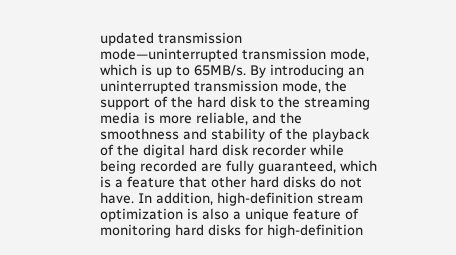updated transmission mode—uninterrupted transmission mode, which is up to 65MB/s. By introducing an uninterrupted transmission mode, the support of the hard disk to the streaming media is more reliable, and the smoothness and stability of the playback of the digital hard disk recorder while being recorded are fully guaranteed, which is a feature that other hard disks do not have. In addition, high-definition stream optimization is also a unique feature of monitoring hard disks for high-definition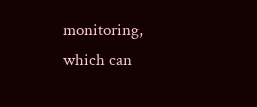monitoring, which can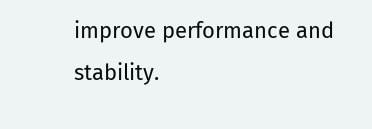improve performance and stability.